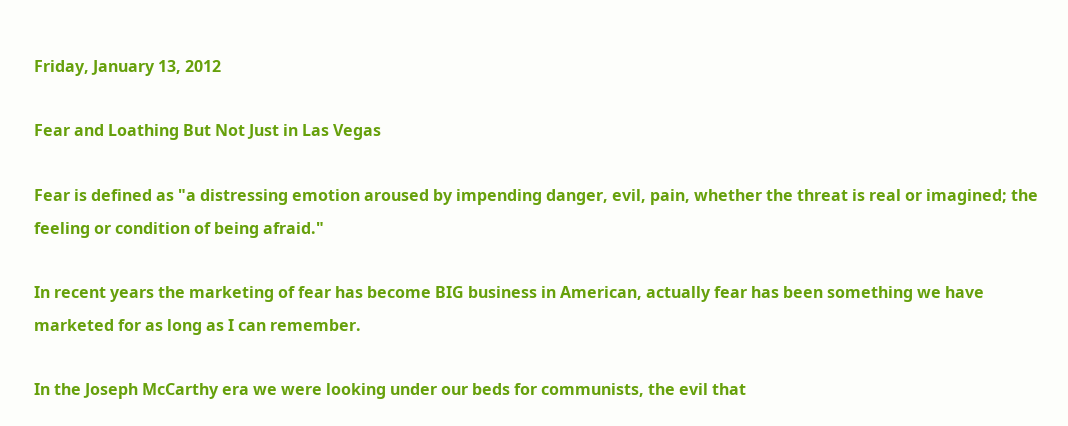Friday, January 13, 2012

Fear and Loathing But Not Just in Las Vegas

Fear is defined as "a distressing emotion aroused by impending danger, evil, pain, whether the threat is real or imagined; the feeling or condition of being afraid."

In recent years the marketing of fear has become BIG business in American, actually fear has been something we have marketed for as long as I can remember.

In the Joseph McCarthy era we were looking under our beds for communists, the evil that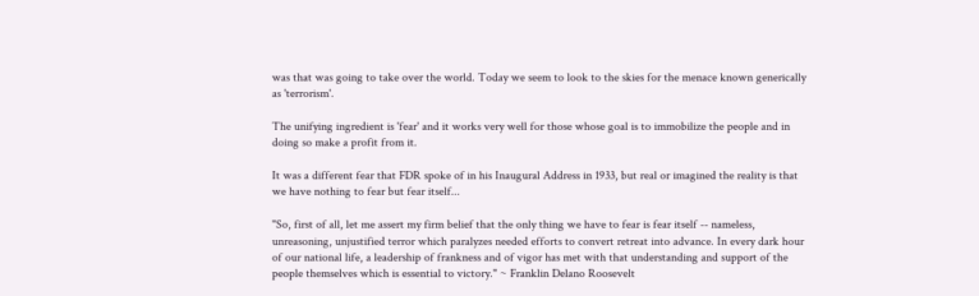was that was going to take over the world. Today we seem to look to the skies for the menace known generically as 'terrorism'.

The unifying ingredient is 'fear' and it works very well for those whose goal is to immobilize the people and in doing so make a profit from it.

It was a different fear that FDR spoke of in his Inaugural Address in 1933, but real or imagined the reality is that we have nothing to fear but fear itself...

"So, first of all, let me assert my firm belief that the only thing we have to fear is fear itself -- nameless, unreasoning, unjustified terror which paralyzes needed efforts to convert retreat into advance. In every dark hour of our national life, a leadership of frankness and of vigor has met with that understanding and support of the people themselves which is essential to victory." ~ Franklin Delano Roosevelt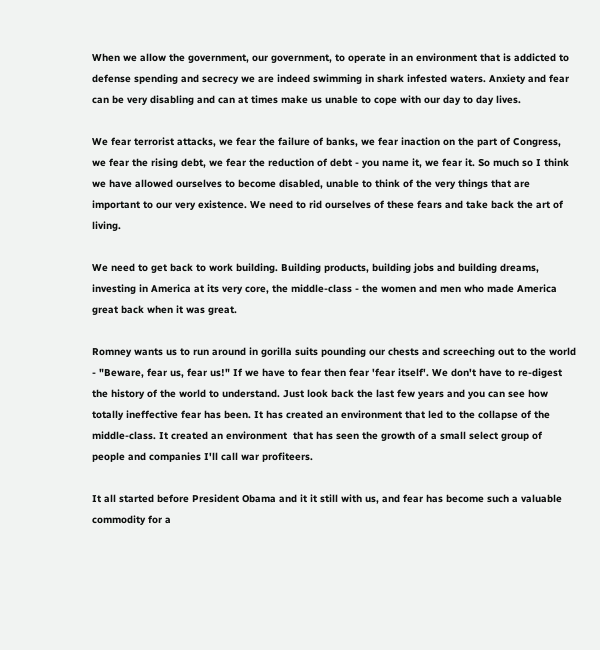When we allow the government, our government, to operate in an environment that is addicted to defense spending and secrecy we are indeed swimming in shark infested waters. Anxiety and fear can be very disabling and can at times make us unable to cope with our day to day lives.

We fear terrorist attacks, we fear the failure of banks, we fear inaction on the part of Congress, we fear the rising debt, we fear the reduction of debt - you name it, we fear it. So much so I think we have allowed ourselves to become disabled, unable to think of the very things that are important to our very existence. We need to rid ourselves of these fears and take back the art of living.

We need to get back to work building. Building products, building jobs and building dreams, investing in America at its very core, the middle-class - the women and men who made America great back when it was great.

Romney wants us to run around in gorilla suits pounding our chests and screeching out to the world - "Beware, fear us, fear us!" If we have to fear then fear 'fear itself'. We don't have to re-digest the history of the world to understand. Just look back the last few years and you can see how totally ineffective fear has been. It has created an environment that led to the collapse of the middle-class. It created an environment  that has seen the growth of a small select group of people and companies I'll call war profiteers.

It all started before President Obama and it it still with us, and fear has become such a valuable commodity for a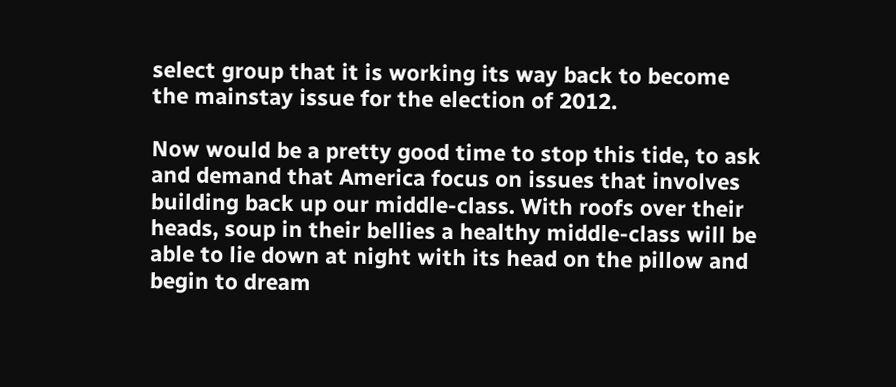select group that it is working its way back to become the mainstay issue for the election of 2012.

Now would be a pretty good time to stop this tide, to ask and demand that America focus on issues that involves building back up our middle-class. With roofs over their heads, soup in their bellies a healthy middle-class will be able to lie down at night with its head on the pillow and begin to dream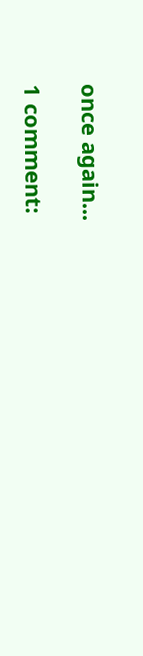once again...

1 comment: